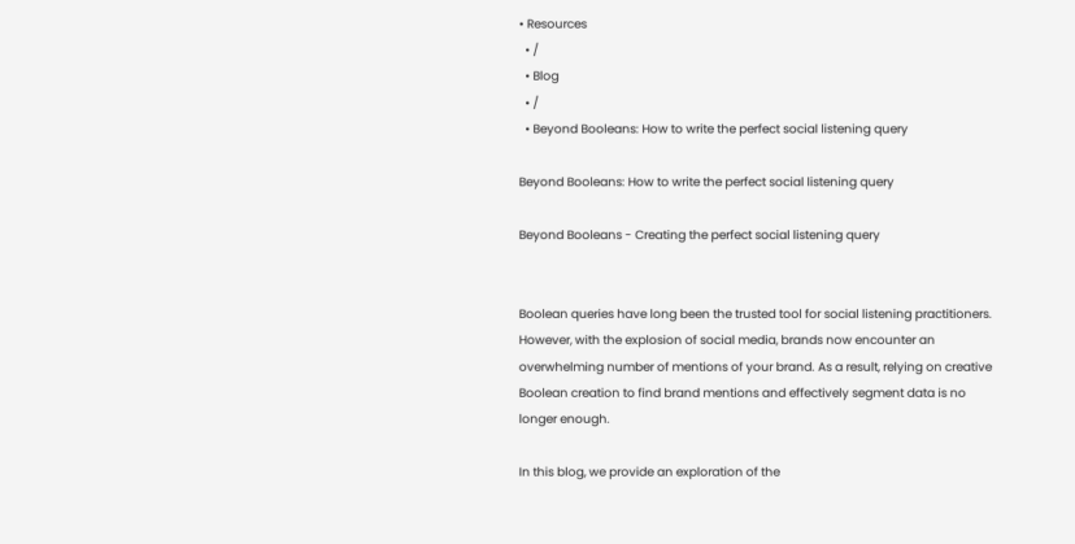• Resources
  • /
  • Blog
  • /
  • Beyond Booleans: How to write the perfect social listening query

Beyond Booleans: How to write the perfect social listening query

Beyond Booleans - Creating the perfect social listening query


Boolean queries have long been the trusted tool for social listening practitioners. However, with the explosion of social media, brands now encounter an overwhelming number of mentions of your brand. As a result, relying on creative Boolean creation to find brand mentions and effectively segment data is no longer enough.

In this blog, we provide an exploration of the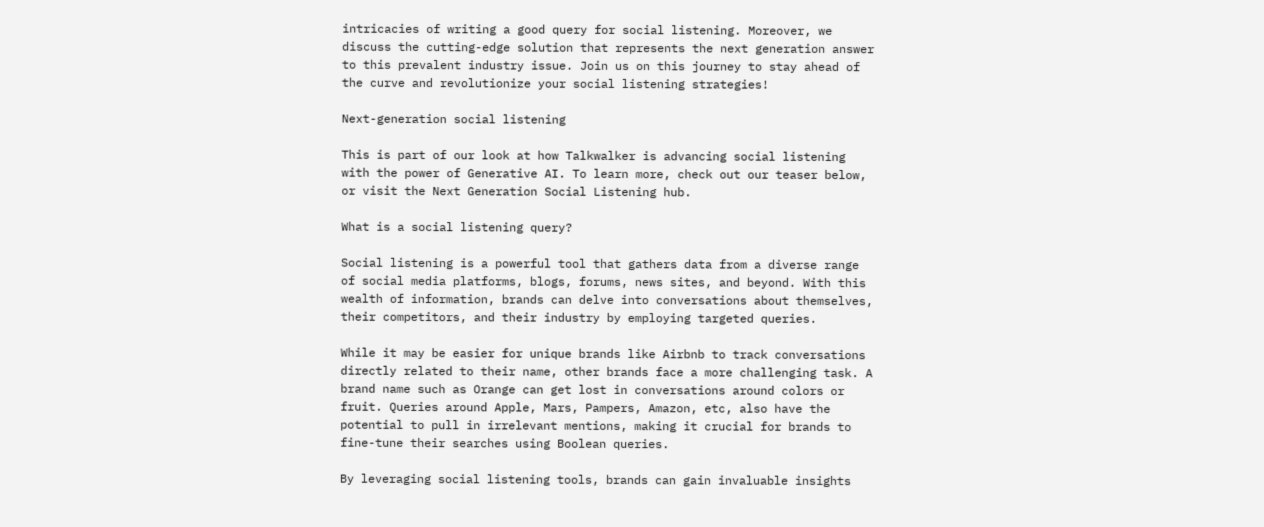intricacies of writing a good query for social listening. Moreover, we discuss the cutting-edge solution that represents the next generation answer to this prevalent industry issue. Join us on this journey to stay ahead of the curve and revolutionize your social listening strategies!

Next-generation social listening

This is part of our look at how Talkwalker is advancing social listening with the power of Generative AI. To learn more, check out our teaser below, or visit the Next Generation Social Listening hub.

What is a social listening query?

Social listening is a powerful tool that gathers data from a diverse range of social media platforms, blogs, forums, news sites, and beyond. With this wealth of information, brands can delve into conversations about themselves, their competitors, and their industry by employing targeted queries.

While it may be easier for unique brands like Airbnb to track conversations directly related to their name, other brands face a more challenging task. A brand name such as Orange can get lost in conversations around colors or fruit. Queries around Apple, Mars, Pampers, Amazon, etc, also have the potential to pull in irrelevant mentions, making it crucial for brands to fine-tune their searches using Boolean queries.

By leveraging social listening tools, brands can gain invaluable insights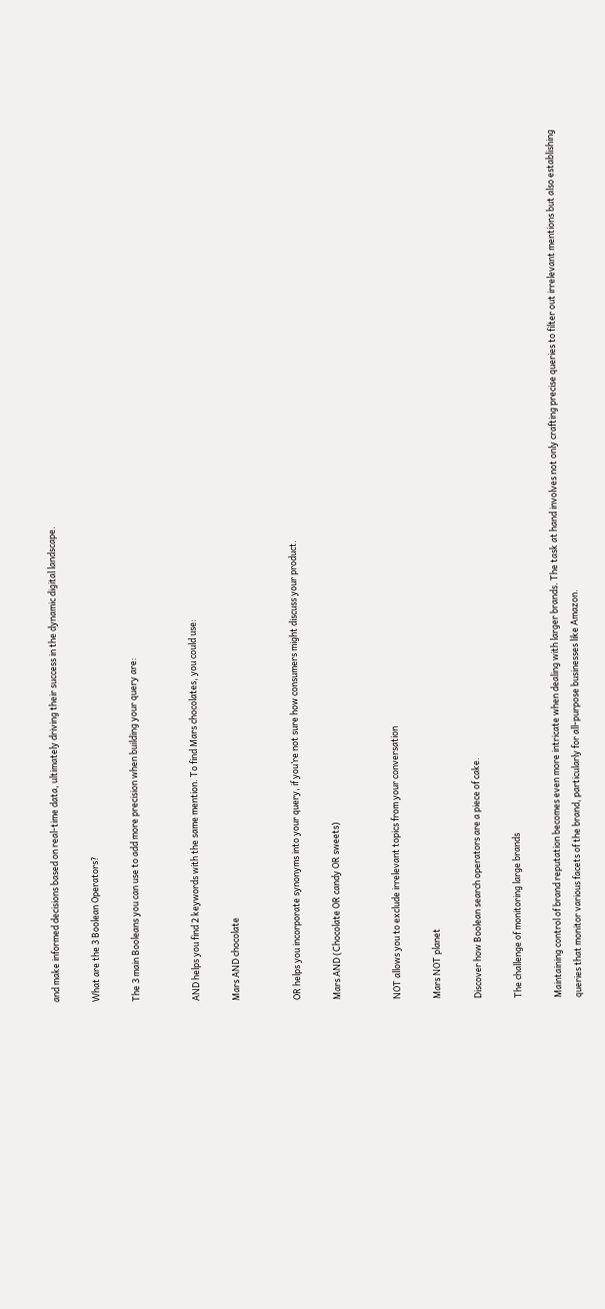and make informed decisions based on real-time data, ultimately driving their success in the dynamic digital landscape.

What are the 3 Boolean Operators?

The 3 main Booleans you can use to add more precision when building your query are:


AND helps you find 2 keywords with the same mention. To find Mars chocolates, you could use:

Mars AND chocolate


OR helps you incorporate synonyms into your query, if you’re not sure how consumers might discuss your product.

Mars AND (Chocolate OR candy OR sweets)


NOT allows you to exclude irrelevant topics from your conversation

Mars NOT planet

Discover how Boolean search operators are a piece of cake.

The challenge of monitoring large brands

Maintaining control of brand reputation becomes even more intricate when dealing with larger brands. The task at hand involves not only crafting precise queries to filter out irrelevant mentions but also establishing queries that monitor various facets of the brand, particularly for all-purpose businesses like Amazon.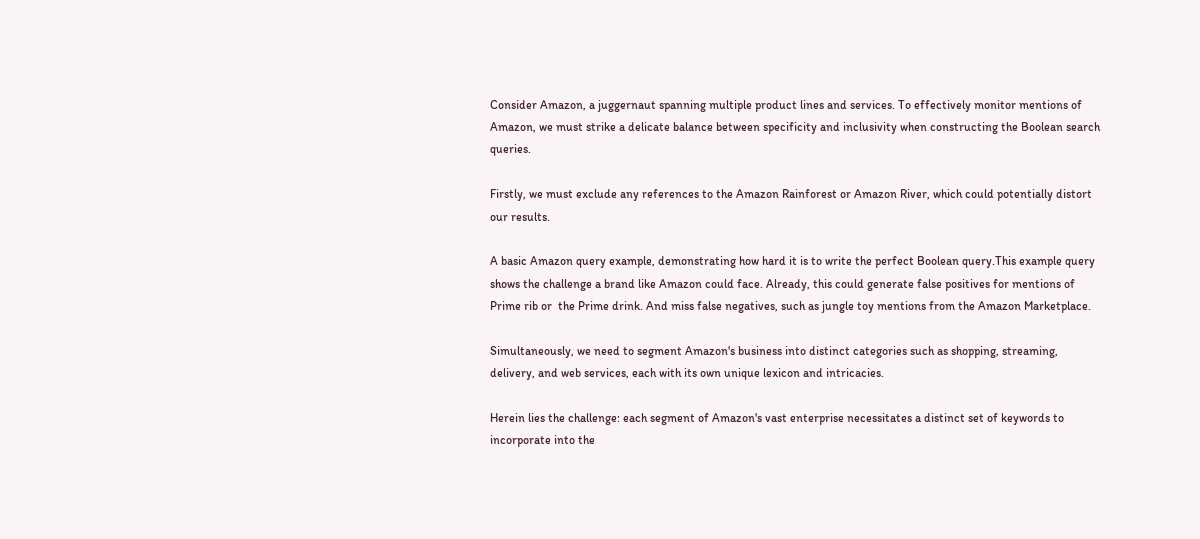Consider Amazon, a juggernaut spanning multiple product lines and services. To effectively monitor mentions of Amazon, we must strike a delicate balance between specificity and inclusivity when constructing the Boolean search queries.

Firstly, we must exclude any references to the Amazon Rainforest or Amazon River, which could potentially distort our results.

A basic Amazon query example, demonstrating how hard it is to write the perfect Boolean query.This example query shows the challenge a brand like Amazon could face. Already, this could generate false positives for mentions of Prime rib or  the Prime drink. And miss false negatives, such as jungle toy mentions from the Amazon Marketplace.

Simultaneously, we need to segment Amazon's business into distinct categories such as shopping, streaming, delivery, and web services, each with its own unique lexicon and intricacies.

Herein lies the challenge: each segment of Amazon's vast enterprise necessitates a distinct set of keywords to incorporate into the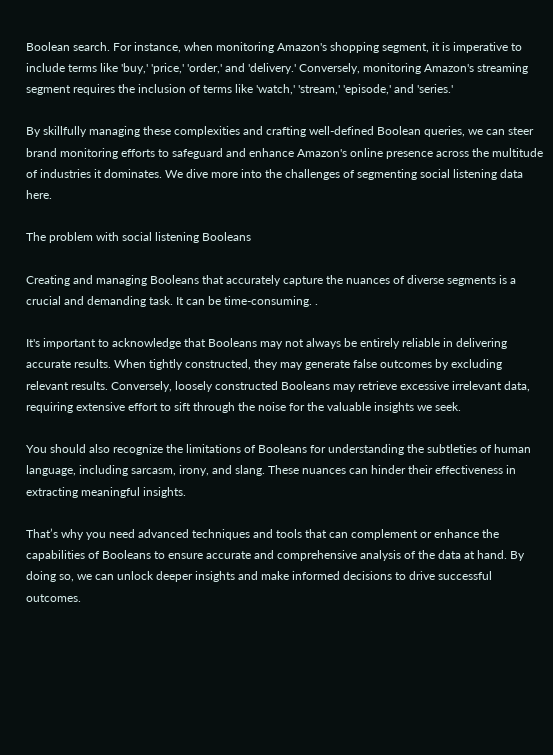Boolean search. For instance, when monitoring Amazon's shopping segment, it is imperative to include terms like 'buy,' 'price,' 'order,' and 'delivery.' Conversely, monitoring Amazon's streaming segment requires the inclusion of terms like 'watch,' 'stream,' 'episode,' and 'series.'

By skillfully managing these complexities and crafting well-defined Boolean queries, we can steer brand monitoring efforts to safeguard and enhance Amazon's online presence across the multitude of industries it dominates. We dive more into the challenges of segmenting social listening data here.

The problem with social listening Booleans

Creating and managing Booleans that accurately capture the nuances of diverse segments is a crucial and demanding task. It can be time-consuming. .

It's important to acknowledge that Booleans may not always be entirely reliable in delivering accurate results. When tightly constructed, they may generate false outcomes by excluding relevant results. Conversely, loosely constructed Booleans may retrieve excessive irrelevant data, requiring extensive effort to sift through the noise for the valuable insights we seek.

You should also recognize the limitations of Booleans for understanding the subtleties of human language, including sarcasm, irony, and slang. These nuances can hinder their effectiveness in extracting meaningful insights.

That’s why you need advanced techniques and tools that can complement or enhance the capabilities of Booleans to ensure accurate and comprehensive analysis of the data at hand. By doing so, we can unlock deeper insights and make informed decisions to drive successful outcomes.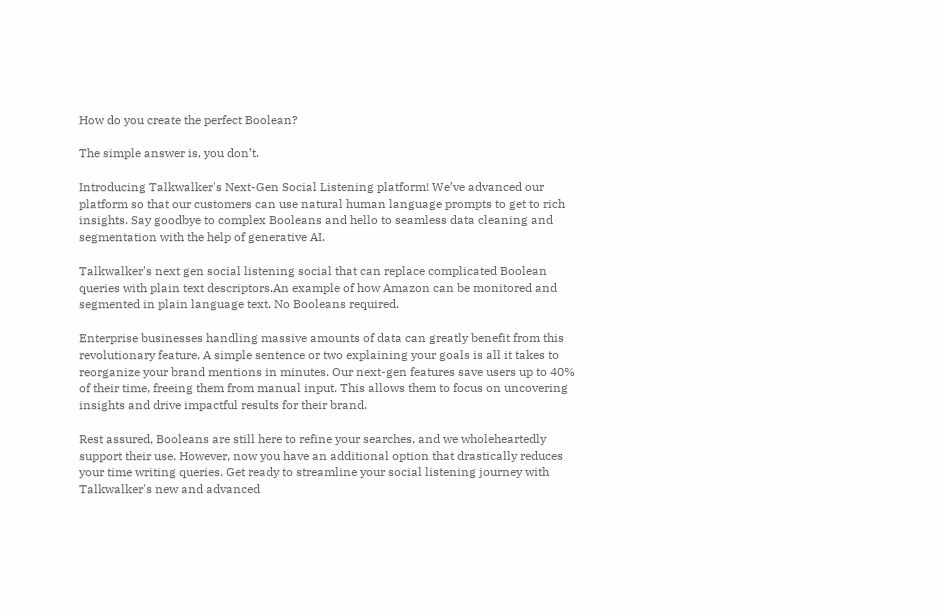How do you create the perfect Boolean?

The simple answer is, you don’t.

Introducing Talkwalker's Next-Gen Social Listening platform! We’ve advanced our platform so that our customers can use natural human language prompts to get to rich insights. Say goodbye to complex Booleans and hello to seamless data cleaning and segmentation with the help of generative AI.

Talkwalker's next gen social listening social that can replace complicated Boolean queries with plain text descriptors.An example of how Amazon can be monitored and segmented in plain language text. No Booleans required.

Enterprise businesses handling massive amounts of data can greatly benefit from this revolutionary feature. A simple sentence or two explaining your goals is all it takes to reorganize your brand mentions in minutes. Our next-gen features save users up to 40% of their time, freeing them from manual input. This allows them to focus on uncovering insights and drive impactful results for their brand.

Rest assured, Booleans are still here to refine your searches, and we wholeheartedly support their use. However, now you have an additional option that drastically reduces your time writing queries. Get ready to streamline your social listening journey with Talkwalker's new and advanced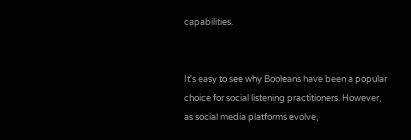capabilities.


It's easy to see why Booleans have been a popular choice for social listening practitioners. However, as social media platforms evolve,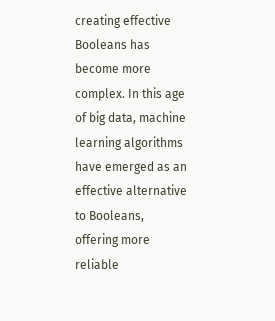creating effective Booleans has become more complex. In this age of big data, machine learning algorithms have emerged as an effective alternative to Booleans, offering more reliable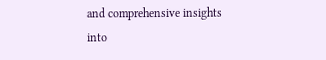and comprehensive insights into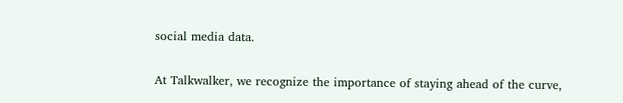social media data.

At Talkwalker, we recognize the importance of staying ahead of the curve,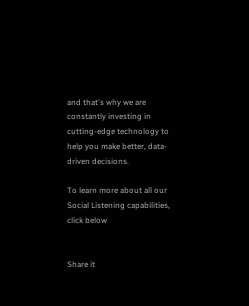and that's why we are constantly investing in cutting-edge technology to help you make better, data-driven decisions.

To learn more about all our Social Listening capabilities, click below


Share it